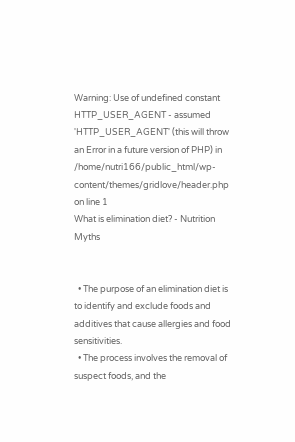Warning: Use of undefined constant HTTP_USER_AGENT - assumed 'HTTP_USER_AGENT' (this will throw an Error in a future version of PHP) in /home/nutri166/public_html/wp-content/themes/gridlove/header.php on line 1
What is elimination diet? - Nutrition Myths


  • The purpose of an elimination diet is to identify and exclude foods and additives that cause allergies and food sensitivities.
  • The process involves the removal of suspect foods, and the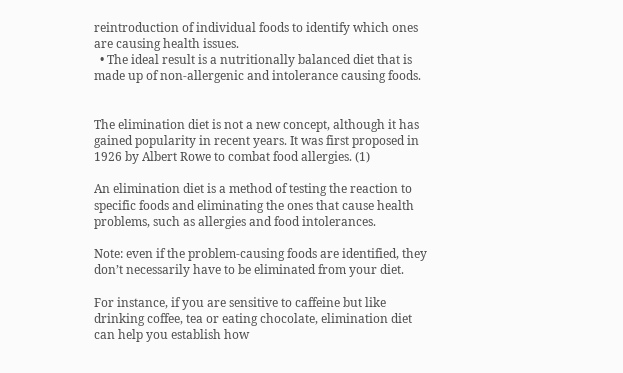reintroduction of individual foods to identify which ones are causing health issues.
  • The ideal result is a nutritionally balanced diet that is made up of non-allergenic and intolerance causing foods.


The elimination diet is not a new concept, although it has gained popularity in recent years. It was first proposed in 1926 by Albert Rowe to combat food allergies. (1)

An elimination diet is a method of testing the reaction to specific foods and eliminating the ones that cause health problems, such as allergies and food intolerances.

Note: even if the problem-causing foods are identified, they don’t necessarily have to be eliminated from your diet.

For instance, if you are sensitive to caffeine but like drinking coffee, tea or eating chocolate, elimination diet can help you establish how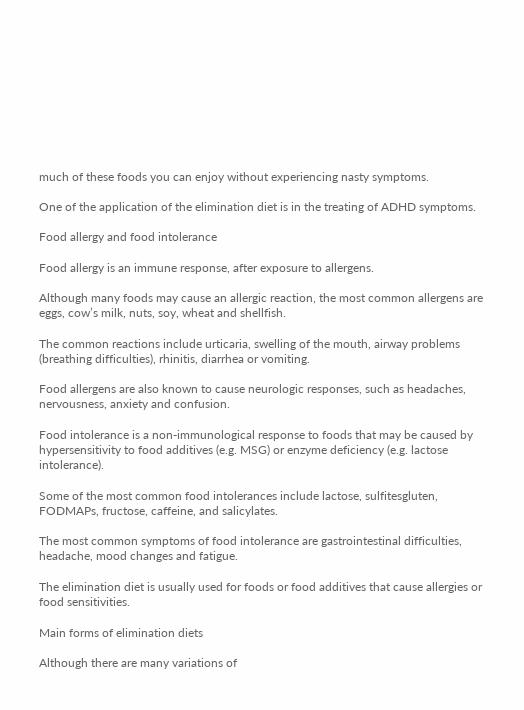much of these foods you can enjoy without experiencing nasty symptoms.

One of the application of the elimination diet is in the treating of ADHD symptoms.

Food allergy and food intolerance

Food allergy is an immune response, after exposure to allergens.

Although many foods may cause an allergic reaction, the most common allergens are eggs, cow’s milk, nuts, soy, wheat and shellfish.

The common reactions include urticaria, swelling of the mouth, airway problems (breathing difficulties), rhinitis, diarrhea or vomiting.

Food allergens are also known to cause neurologic responses, such as headaches, nervousness, anxiety and confusion.

Food intolerance is a non-immunological response to foods that may be caused by hypersensitivity to food additives (e.g. MSG) or enzyme deficiency (e.g. lactose intolerance).

Some of the most common food intolerances include lactose, sulfitesgluten, FODMAPs, fructose, caffeine, and salicylates.

The most common symptoms of food intolerance are gastrointestinal difficulties, headache, mood changes and fatigue.

The elimination diet is usually used for foods or food additives that cause allergies or food sensitivities.

Main forms of elimination diets

Although there are many variations of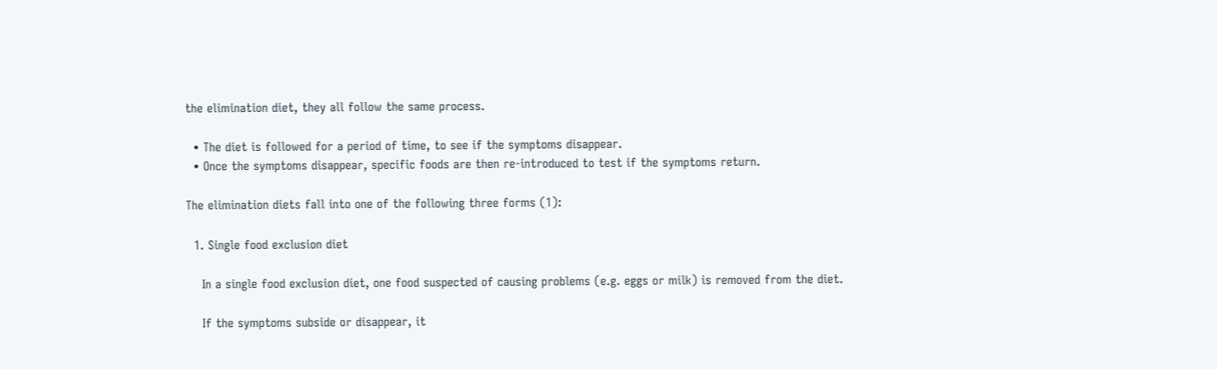the elimination diet, they all follow the same process.

  • The diet is followed for a period of time, to see if the symptoms disappear.
  • Once the symptoms disappear, specific foods are then re-introduced to test if the symptoms return.

The elimination diets fall into one of the following three forms (1):

  1. Single food exclusion diet

    In a single food exclusion diet, one food suspected of causing problems (e.g. eggs or milk) is removed from the diet.

    If the symptoms subside or disappear, it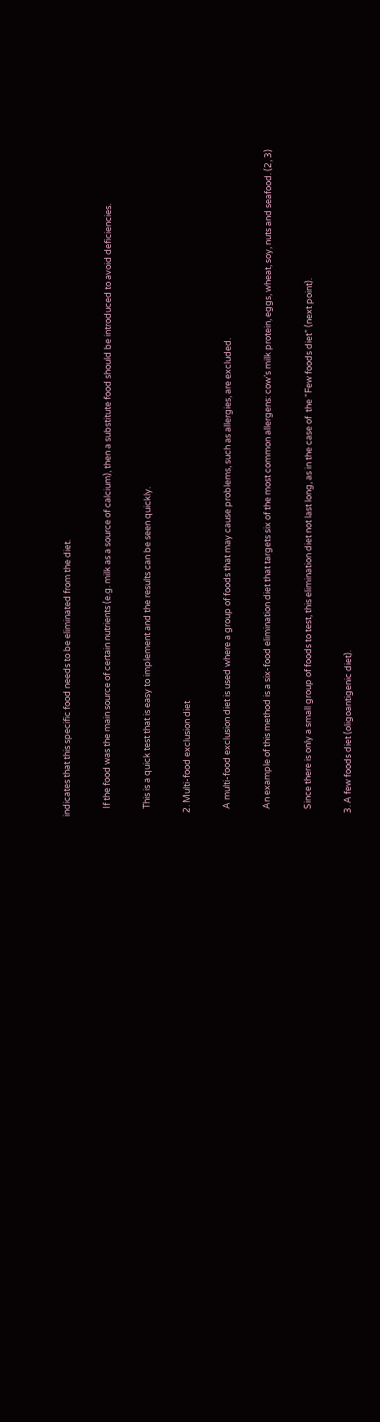indicates that this specific food needs to be eliminated from the diet.

    If the food was the main source of certain nutrients (e.g. milk as a source of calcium), then a substitute food should be introduced to avoid deficiencies.

    This is a quick test that is easy to implement and the results can be seen quickly.

  2. Multi-food exclusion diet

    A multi-food exclusion diet is used where a group of foods that may cause problems, such as allergies, are excluded.

    An example of this method is a six-food elimination diet that targets six of the most common allergens: cow’s milk protein, eggs, wheat, soy, nuts and seafood. (2, 3)

    Since there is only a small group of foods to test, this elimination diet not last long, as in the case of  the “Few foods diet” (next point).

  3. A few foods diet (oligoantigenic diet).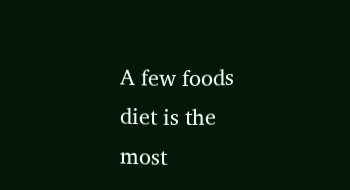A few foods diet is the most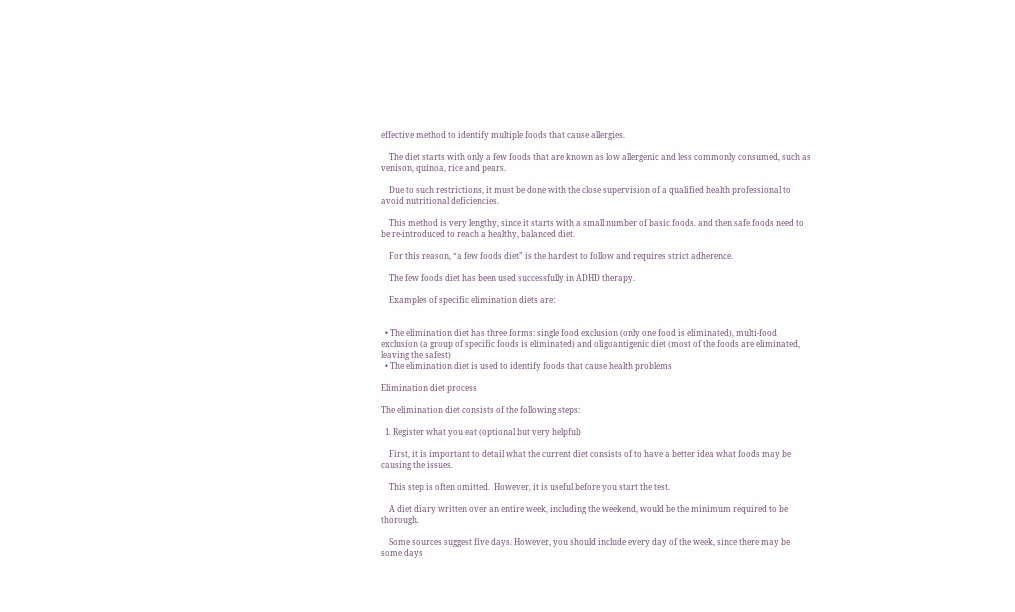effective method to identify multiple foods that cause allergies.

    The diet starts with only a few foods that are known as low allergenic and less commonly consumed, such as venison, quinoa, rice and pears.

    Due to such restrictions, it must be done with the close supervision of a qualified health professional to avoid nutritional deficiencies.

    This method is very lengthy, since it starts with a small number of basic foods. and then safe foods need to be re-introduced to reach a healthy, balanced diet.

    For this reason, “a few foods diet” is the hardest to follow and requires strict adherence.

    The few foods diet has been used successfully in ADHD therapy.

    Examples of specific elimination diets are:


  • The elimination diet has three forms: single food exclusion (only one food is eliminated), multi-food exclusion (a group of specific foods is eliminated) and oligoantigenic diet (most of the foods are eliminated, leaving the safest)
  • The elimination diet is used to identify foods that cause health problems

Elimination diet process

The elimination diet consists of the following steps:

  1. Register what you eat (optional but very helpful)

    First, it is important to detail what the current diet consists of to have a better idea what foods may be causing the issues.

    This step is often omitted.  However, it is useful before you start the test.

    A diet diary written over an entire week, including the weekend, would be the minimum required to be thorough.

    Some sources suggest five days. However, you should include every day of the week, since there may be some days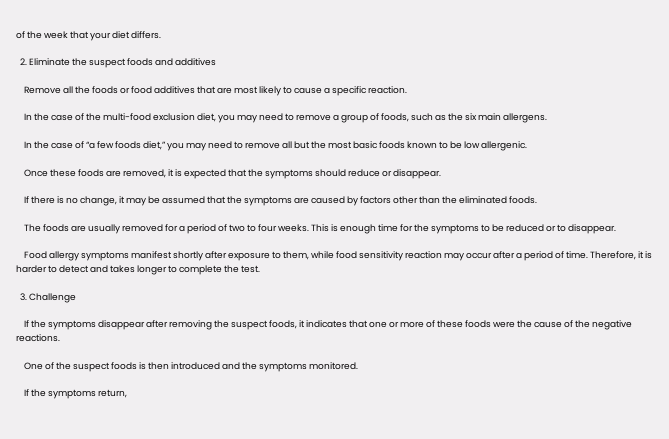of the week that your diet differs.

  2. Eliminate the suspect foods and additives

    Remove all the foods or food additives that are most likely to cause a specific reaction.

    In the case of the multi-food exclusion diet, you may need to remove a group of foods, such as the six main allergens.

    In the case of “a few foods diet,” you may need to remove all but the most basic foods known to be low allergenic.

    Once these foods are removed, it is expected that the symptoms should reduce or disappear.

    If there is no change, it may be assumed that the symptoms are caused by factors other than the eliminated foods.

    The foods are usually removed for a period of two to four weeks. This is enough time for the symptoms to be reduced or to disappear.

    Food allergy symptoms manifest shortly after exposure to them, while food sensitivity reaction may occur after a period of time. Therefore, it is harder to detect and takes longer to complete the test.

  3. Challenge

    If the symptoms disappear after removing the suspect foods, it indicates that one or more of these foods were the cause of the negative reactions.

    One of the suspect foods is then introduced and the symptoms monitored.

    If the symptoms return,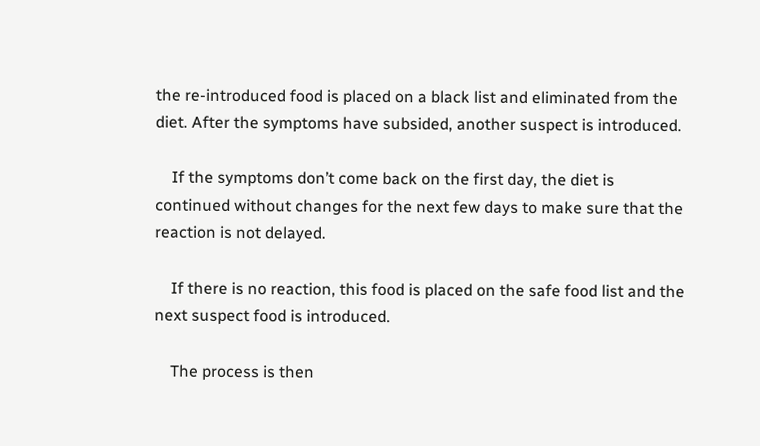the re-introduced food is placed on a black list and eliminated from the diet. After the symptoms have subsided, another suspect is introduced.

    If the symptoms don’t come back on the first day, the diet is continued without changes for the next few days to make sure that the reaction is not delayed.

    If there is no reaction, this food is placed on the safe food list and the next suspect food is introduced.

    The process is then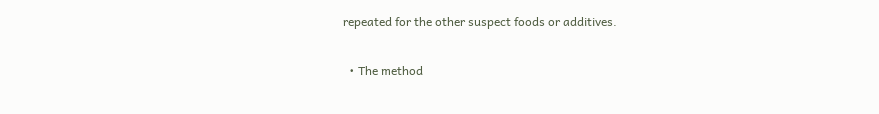repeated for the other suspect foods or additives.


  • The method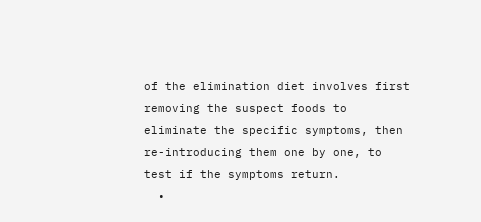of the elimination diet involves first removing the suspect foods to eliminate the specific symptoms, then re-introducing them one by one, to test if the symptoms return.
  •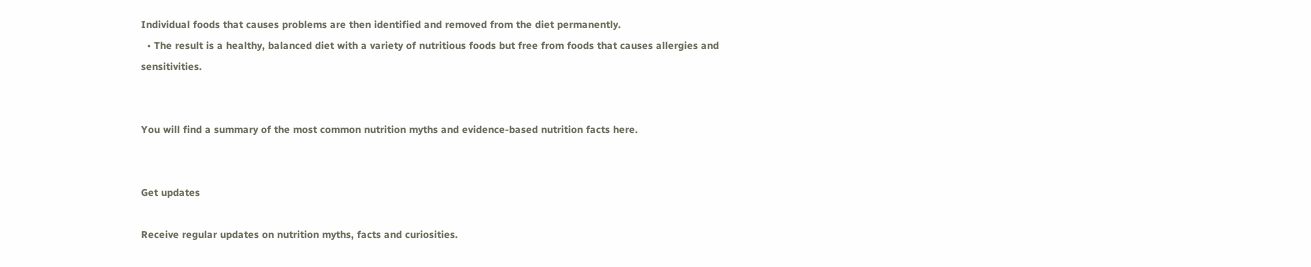Individual foods that causes problems are then identified and removed from the diet permanently.
  • The result is a healthy, balanced diet with a variety of nutritious foods but free from foods that causes allergies and sensitivities.


You will find a summary of the most common nutrition myths and evidence-based nutrition facts here.


Get updates

Receive regular updates on nutrition myths, facts and curiosities.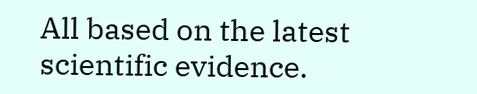All based on the latest scientific evidence.